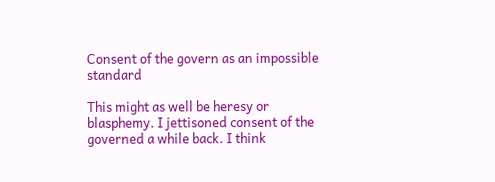Consent of the govern as an impossible standard

This might as well be heresy or blasphemy. I jettisoned consent of the governed a while back. I think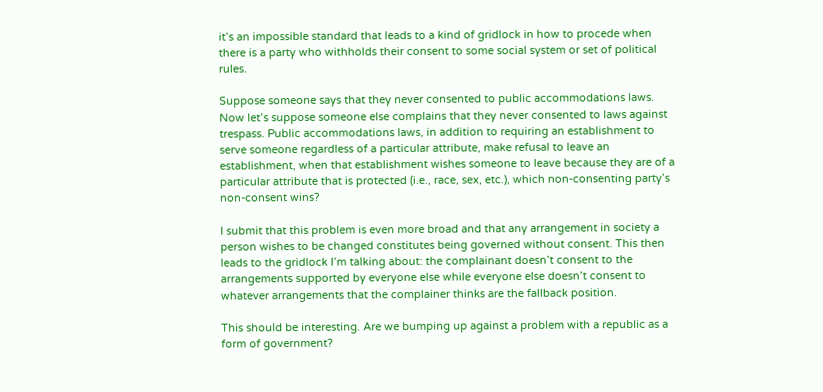it’s an impossible standard that leads to a kind of gridlock in how to procede when there is a party who withholds their consent to some social system or set of political rules.

Suppose someone says that they never consented to public accommodations laws. Now let’s suppose someone else complains that they never consented to laws against trespass. Public accommodations laws, in addition to requiring an establishment to serve someone regardless of a particular attribute, make refusal to leave an establishment, when that establishment wishes someone to leave because they are of a particular attribute that is protected (i.e., race, sex, etc.), which non-consenting party’s non-consent wins?

I submit that this problem is even more broad and that any arrangement in society a person wishes to be changed constitutes being governed without consent. This then leads to the gridlock I’m talking about: the complainant doesn’t consent to the arrangements supported by everyone else while everyone else doesn’t consent to whatever arrangements that the complainer thinks are the fallback position.

This should be interesting. Are we bumping up against a problem with a republic as a form of government?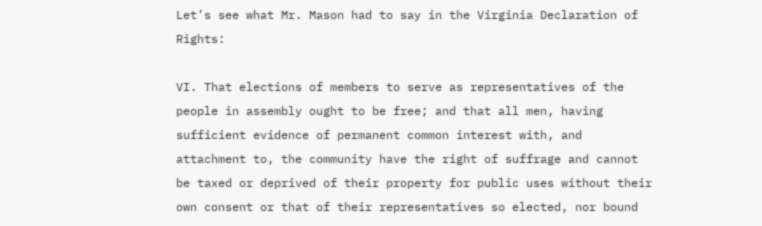Let’s see what Mr. Mason had to say in the Virginia Declaration of Rights:

VI. That elections of members to serve as representatives of the people in assembly ought to be free; and that all men, having sufficient evidence of permanent common interest with, and attachment to, the community have the right of suffrage and cannot be taxed or deprived of their property for public uses without their own consent or that of their representatives so elected, nor bound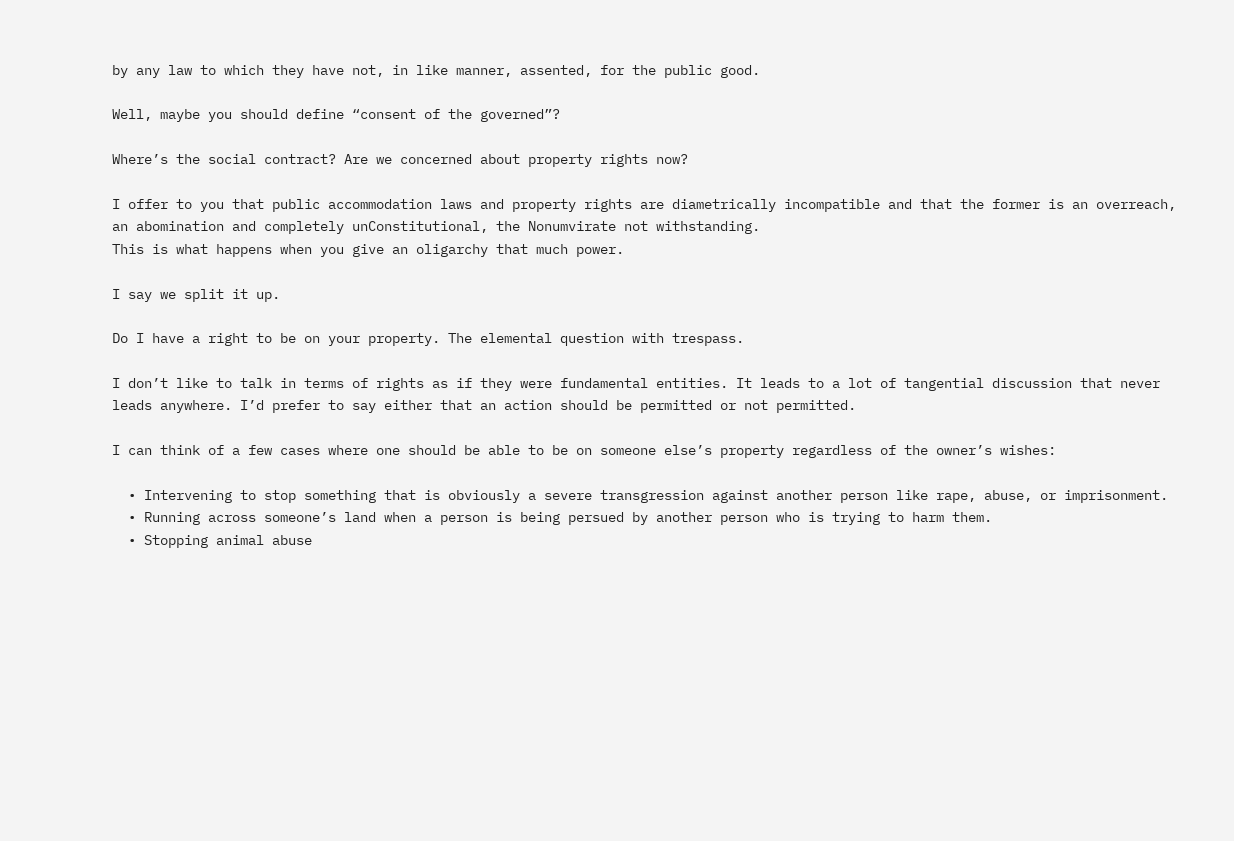by any law to which they have not, in like manner, assented, for the public good.

Well, maybe you should define “consent of the governed”?

Where’s the social contract? Are we concerned about property rights now?

I offer to you that public accommodation laws and property rights are diametrically incompatible and that the former is an overreach, an abomination and completely unConstitutional, the Nonumvirate not withstanding.
This is what happens when you give an oligarchy that much power.

I say we split it up.

Do I have a right to be on your property. The elemental question with trespass.

I don’t like to talk in terms of rights as if they were fundamental entities. It leads to a lot of tangential discussion that never leads anywhere. I’d prefer to say either that an action should be permitted or not permitted.

I can think of a few cases where one should be able to be on someone else’s property regardless of the owner’s wishes:

  • Intervening to stop something that is obviously a severe transgression against another person like rape, abuse, or imprisonment.
  • Running across someone’s land when a person is being persued by another person who is trying to harm them.
  • Stopping animal abuse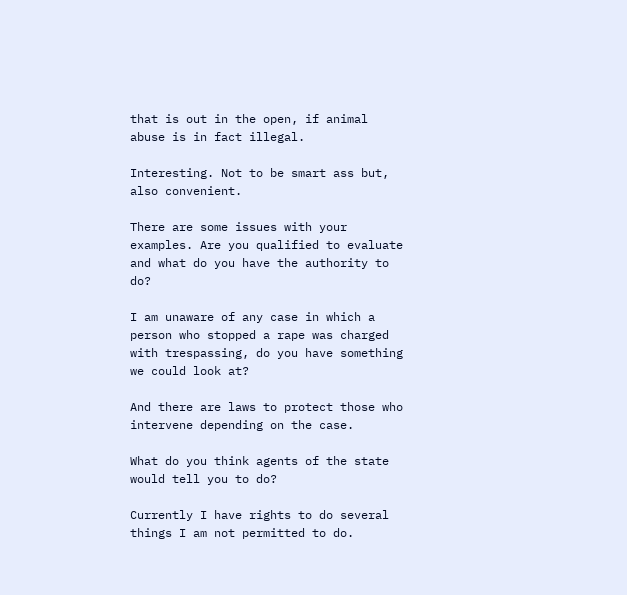that is out in the open, if animal abuse is in fact illegal.

Interesting. Not to be smart ass but, also convenient.

There are some issues with your examples. Are you qualified to evaluate and what do you have the authority to do?

I am unaware of any case in which a person who stopped a rape was charged with trespassing, do you have something we could look at?

And there are laws to protect those who intervene depending on the case.

What do you think agents of the state would tell you to do?

Currently I have rights to do several things I am not permitted to do.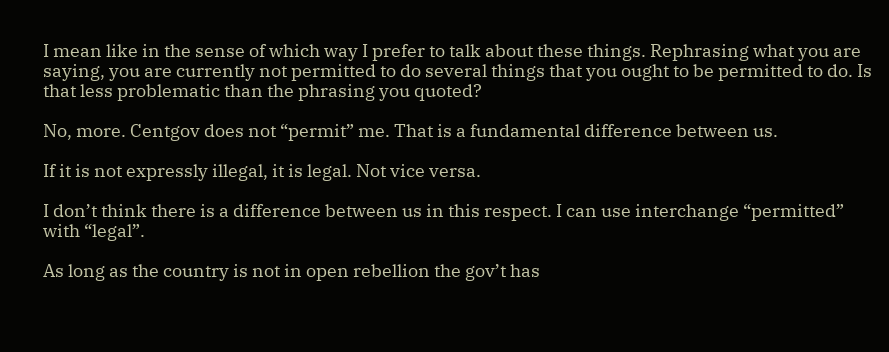I mean like in the sense of which way I prefer to talk about these things. Rephrasing what you are saying, you are currently not permitted to do several things that you ought to be permitted to do. Is that less problematic than the phrasing you quoted?

No, more. Centgov does not “permit” me. That is a fundamental difference between us.

If it is not expressly illegal, it is legal. Not vice versa.

I don’t think there is a difference between us in this respect. I can use interchange “permitted” with “legal”.

As long as the country is not in open rebellion the gov’t has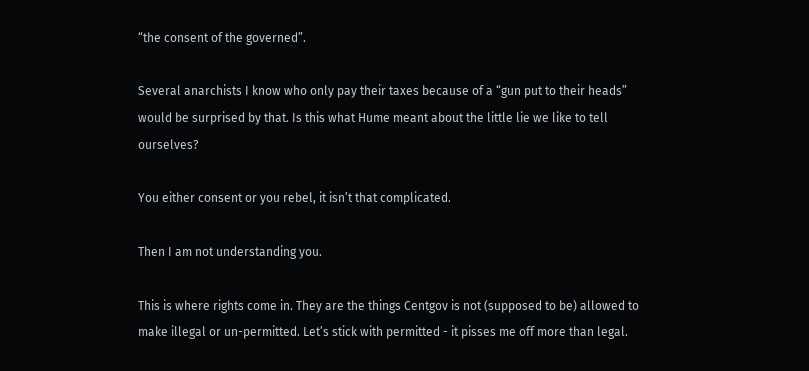“the consent of the governed”.

Several anarchists I know who only pay their taxes because of a “gun put to their heads” would be surprised by that. Is this what Hume meant about the little lie we like to tell ourselves?

You either consent or you rebel, it isn’t that complicated.

Then I am not understanding you.

This is where rights come in. They are the things Centgov is not (supposed to be) allowed to make illegal or un-permitted. Let’s stick with permitted - it pisses me off more than legal.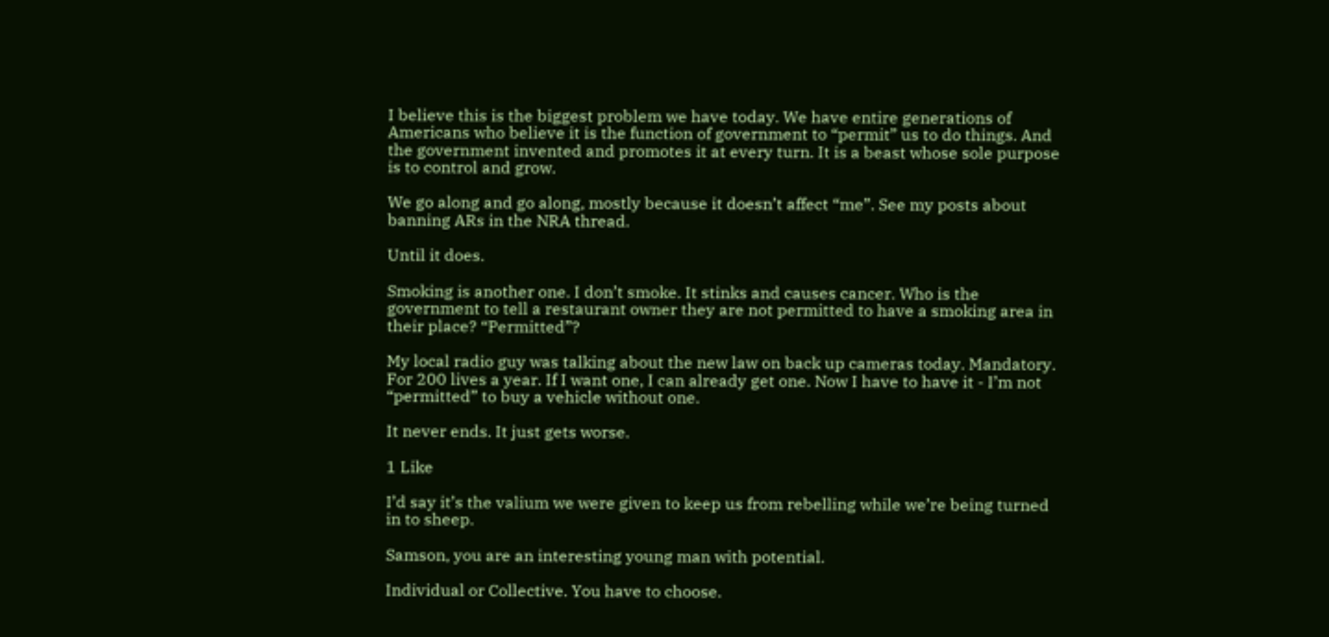I believe this is the biggest problem we have today. We have entire generations of Americans who believe it is the function of government to “permit” us to do things. And the government invented and promotes it at every turn. It is a beast whose sole purpose is to control and grow.

We go along and go along, mostly because it doesn’t affect “me”. See my posts about banning ARs in the NRA thread.

Until it does.

Smoking is another one. I don’t smoke. It stinks and causes cancer. Who is the government to tell a restaurant owner they are not permitted to have a smoking area in their place? “Permitted”?

My local radio guy was talking about the new law on back up cameras today. Mandatory. For 200 lives a year. If I want one, I can already get one. Now I have to have it - I’m not “permitted” to buy a vehicle without one.

It never ends. It just gets worse.

1 Like

I’d say it’s the valium we were given to keep us from rebelling while we’re being turned in to sheep.

Samson, you are an interesting young man with potential.

Individual or Collective. You have to choose.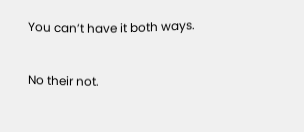You can’t have it both ways.

No their not.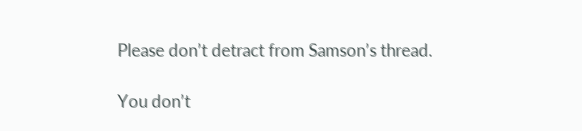Please don’t detract from Samson’s thread.

You don’t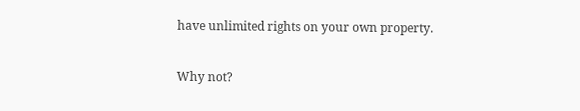have unlimited rights on your own property.

Why not?